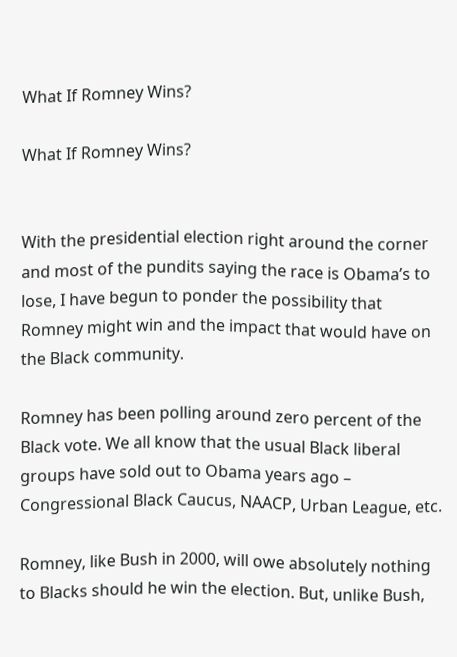What If Romney Wins?

What If Romney Wins?


With the presidential election right around the corner and most of the pundits saying the race is Obama’s to lose, I have begun to ponder the possibility that Romney might win and the impact that would have on the Black community.

Romney has been polling around zero percent of the Black vote. We all know that the usual Black liberal groups have sold out to Obama years ago – Congressional Black Caucus, NAACP, Urban League, etc.

Romney, like Bush in 2000, will owe absolutely nothing to Blacks should he win the election. But, unlike Bush,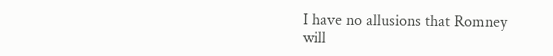I have no allusions that Romney will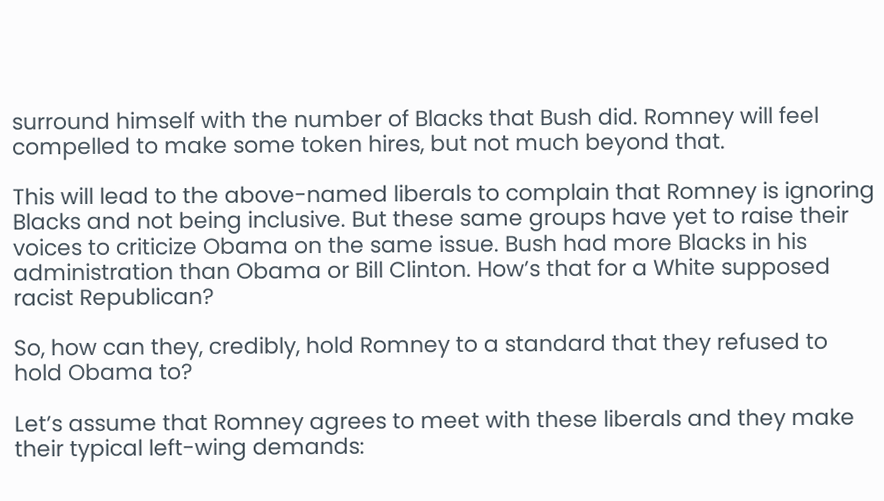surround himself with the number of Blacks that Bush did. Romney will feel compelled to make some token hires, but not much beyond that.

This will lead to the above-named liberals to complain that Romney is ignoring Blacks and not being inclusive. But these same groups have yet to raise their voices to criticize Obama on the same issue. Bush had more Blacks in his administration than Obama or Bill Clinton. How’s that for a White supposed racist Republican?

So, how can they, credibly, hold Romney to a standard that they refused to hold Obama to?

Let’s assume that Romney agrees to meet with these liberals and they make their typical left-wing demands: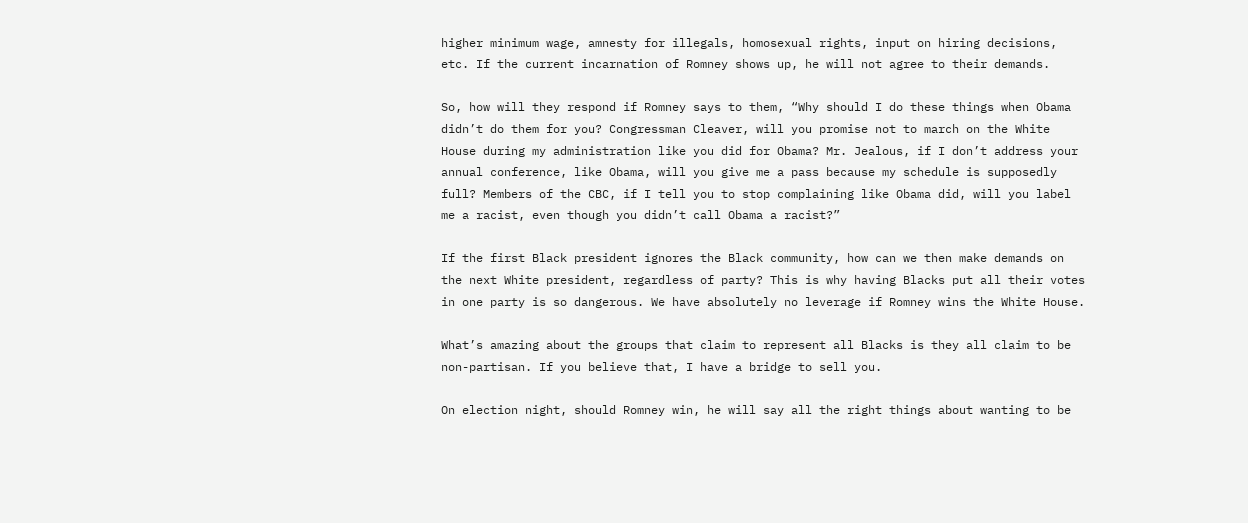higher minimum wage, amnesty for illegals, homosexual rights, input on hiring decisions, etc. If the current incarnation of Romney shows up, he will not agree to their demands.

So, how will they respond if Romney says to them, “Why should I do these things when Obama didn’t do them for you? Congressman Cleaver, will you promise not to march on the White House during my administration like you did for Obama? Mr. Jealous, if I don’t address your annual conference, like Obama, will you give me a pass because my schedule is supposedly full? Members of the CBC, if I tell you to stop complaining like Obama did, will you label me a racist, even though you didn’t call Obama a racist?”

If the first Black president ignores the Black community, how can we then make demands on the next White president, regardless of party? This is why having Blacks put all their votes in one party is so dangerous. We have absolutely no leverage if Romney wins the White House.

What’s amazing about the groups that claim to represent all Blacks is they all claim to be non-partisan. If you believe that, I have a bridge to sell you.

On election night, should Romney win, he will say all the right things about wanting to be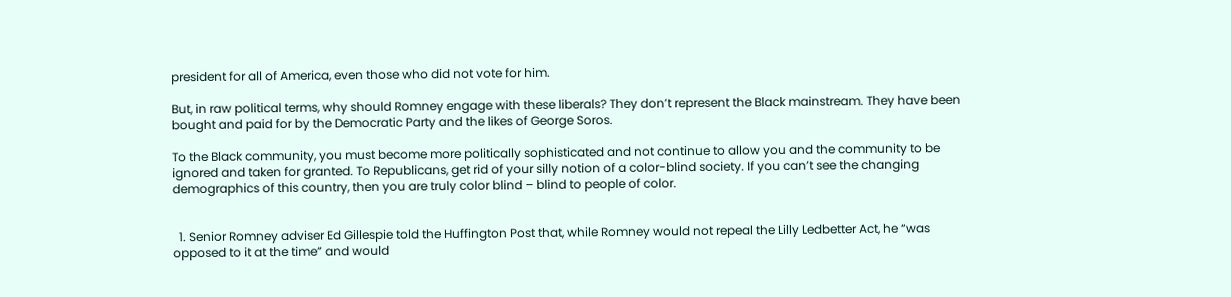president for all of America, even those who did not vote for him.

But, in raw political terms, why should Romney engage with these liberals? They don’t represent the Black mainstream. They have been bought and paid for by the Democratic Party and the likes of George Soros.

To the Black community, you must become more politically sophisticated and not continue to allow you and the community to be ignored and taken for granted. To Republicans, get rid of your silly notion of a color-blind society. If you can’t see the changing demographics of this country, then you are truly color blind – blind to people of color.


  1. Senior Romney adviser Ed Gillespie told the Huffington Post that, while Romney would not repeal the Lilly Ledbetter Act, he “was opposed to it at the time” and would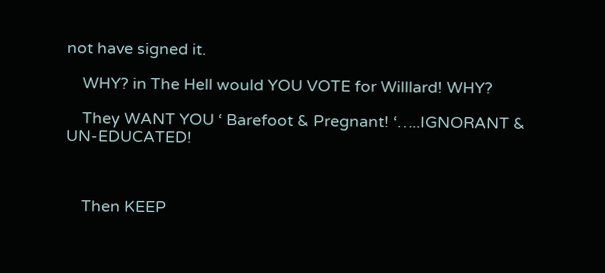not have signed it.

    WHY? in The Hell would YOU VOTE for Willlard! WHY?

    They WANT YOU ‘ Barefoot & Pregnant! ‘…..IGNORANT & UN-EDUCATED!



    Then KEEP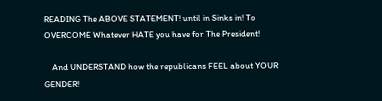READING The ABOVE STATEMENT! until in Sinks in! To OVERCOME Whatever HATE you have for The President!

    And UNDERSTAND how the republicans FEEL about YOUR GENDER!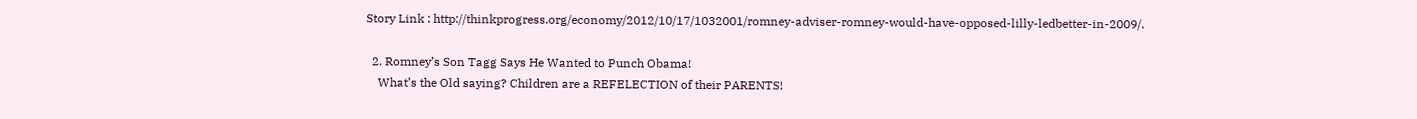Story Link : http://thinkprogress.org/economy/2012/10/17/1032001/romney-adviser-romney-would-have-opposed-lilly-ledbetter-in-2009/.

  2. Romney’s Son Tagg Says He Wanted to Punch Obama!
    What’s the Old saying? Children are a REFELECTION of their PARENTS!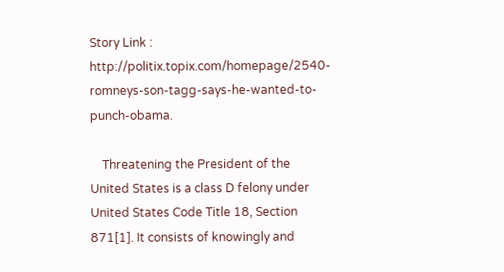Story Link : http://politix.topix.com/homepage/2540-romneys-son-tagg-says-he-wanted-to-punch-obama.

    Threatening the President of the United States is a class D felony under United States Code Title 18, Section 871[1]. It consists of knowingly and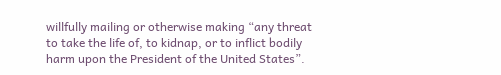willfully mailing or otherwise making “any threat to take the life of, to kidnap, or to inflict bodily harm upon the President of the United States”.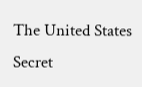The United States Secret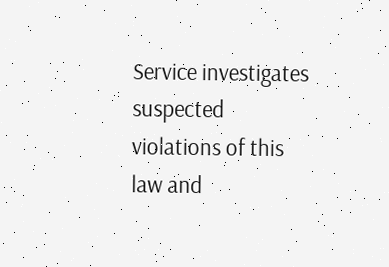Service investigates suspected violations of this law and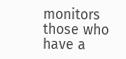monitors those who have a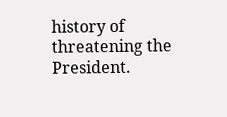history of threatening the President.